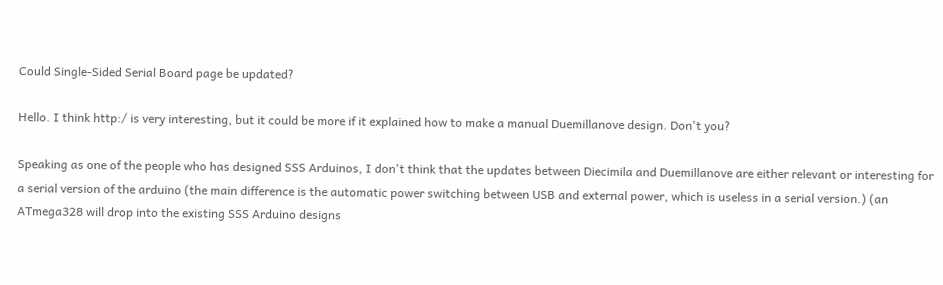Could Single-Sided Serial Board page be updated?

Hello. I think http:/ is very interesting, but it could be more if it explained how to make a manual Duemillanove design. Don't you?

Speaking as one of the people who has designed SSS Arduinos, I don't think that the updates between Diecimila and Duemillanove are either relevant or interesting for a serial version of the arduino (the main difference is the automatic power switching between USB and external power, which is useless in a serial version.) (an ATmega328 will drop into the existing SSS Arduino designs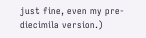just fine, even my pre-diecimila version.)